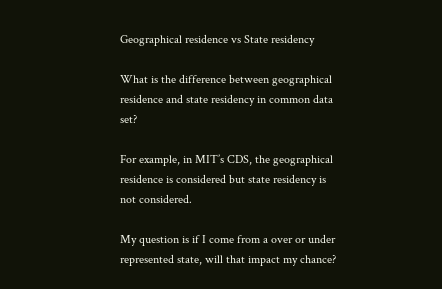Geographical residence vs State residency

What is the difference between geographical residence and state residency in common data set?

For example, in MIT’s CDS, the geographical residence is considered but state residency is not considered.

My question is if I come from a over or under represented state, will that impact my chance?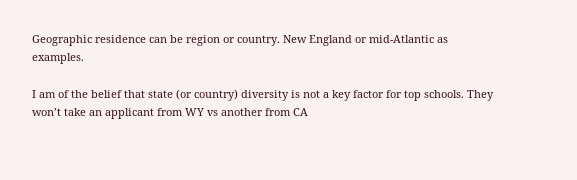Geographic residence can be region or country. New England or mid-Atlantic as examples.

I am of the belief that state (or country) diversity is not a key factor for top schools. They won’t take an applicant from WY vs another from CA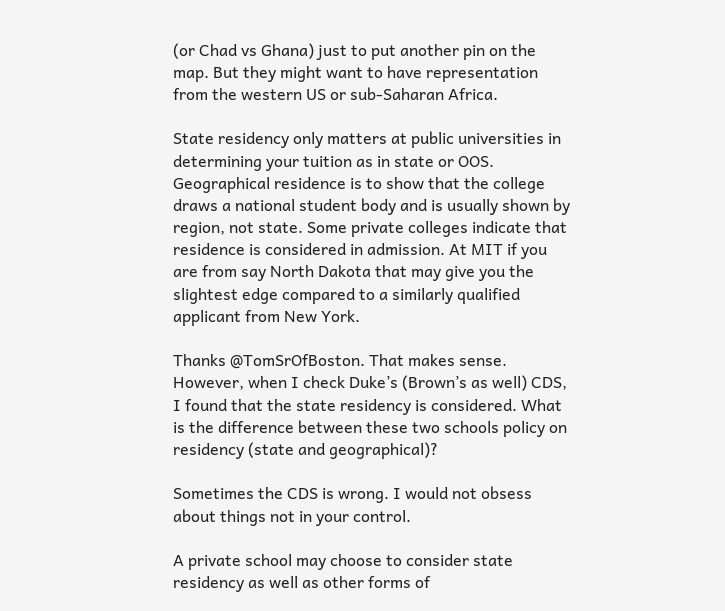(or Chad vs Ghana) just to put another pin on the map. But they might want to have representation from the western US or sub-Saharan Africa.

State residency only matters at public universities in determining your tuition as in state or OOS. Geographical residence is to show that the college draws a national student body and is usually shown by region, not state. Some private colleges indicate that residence is considered in admission. At MIT if you are from say North Dakota that may give you the slightest edge compared to a similarly qualified applicant from New York.

Thanks @TomSrOfBoston. That makes sense. However, when I check Duke’s (Brown’s as well) CDS, I found that the state residency is considered. What is the difference between these two schools policy on residency (state and geographical)?

Sometimes the CDS is wrong. I would not obsess about things not in your control.

A private school may choose to consider state residency as well as other forms of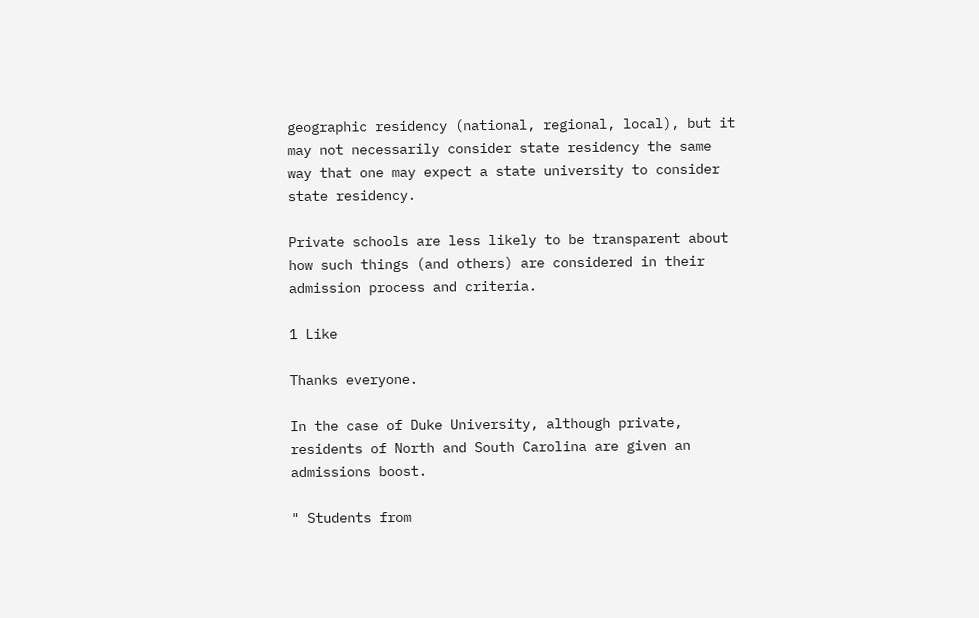geographic residency (national, regional, local), but it may not necessarily consider state residency the same way that one may expect a state university to consider state residency.

Private schools are less likely to be transparent about how such things (and others) are considered in their admission process and criteria.

1 Like

Thanks everyone.

In the case of Duke University, although private, residents of North and South Carolina are given an admissions boost.

" Students from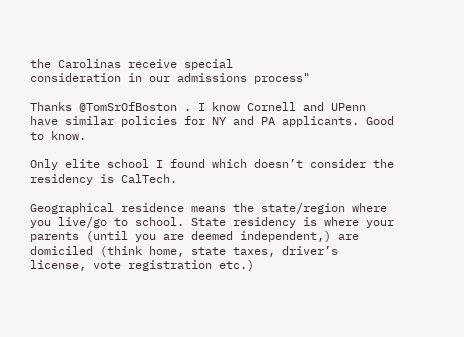the Carolinas receive special
consideration in our admissions process"

Thanks @TomSrOfBoston . I know Cornell and UPenn have similar policies for NY and PA applicants. Good to know.

Only elite school I found which doesn’t consider the residency is CalTech.

Geographical residence means the state/region where you live/go to school. State residency is where your parents (until you are deemed independent,) are domiciled (think home, state taxes, driver’s license, vote registration etc.)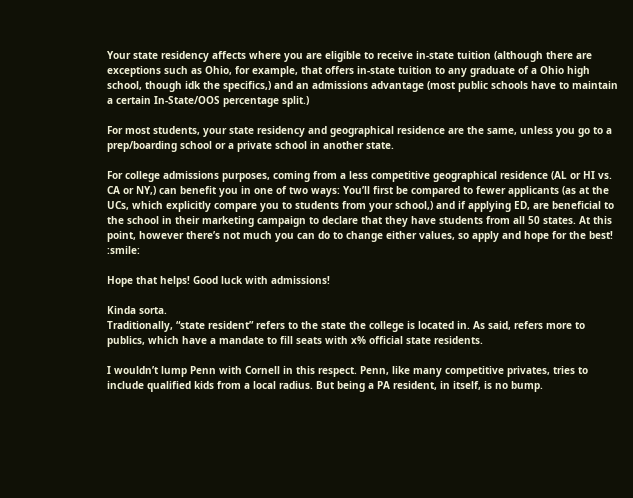Your state residency affects where you are eligible to receive in-state tuition (although there are exceptions such as Ohio, for example, that offers in-state tuition to any graduate of a Ohio high school, though idk the specifics,) and an admissions advantage (most public schools have to maintain a certain In-State/OOS percentage split.)

For most students, your state residency and geographical residence are the same, unless you go to a prep/boarding school or a private school in another state.

For college admissions purposes, coming from a less competitive geographical residence (AL or HI vs. CA or NY,) can benefit you in one of two ways: You’ll first be compared to fewer applicants (as at the UCs, which explicitly compare you to students from your school,) and if applying ED, are beneficial to the school in their marketing campaign to declare that they have students from all 50 states. At this point, however there’s not much you can do to change either values, so apply and hope for the best! :smile:

Hope that helps! Good luck with admissions!

Kinda sorta.
Traditionally, “state resident” refers to the state the college is located in. As said, refers more to publics, which have a mandate to fill seats with x% official state residents.

I wouldn’t lump Penn with Cornell in this respect. Penn, like many competitive privates, tries to include qualified kids from a local radius. But being a PA resident, in itself, is no bump.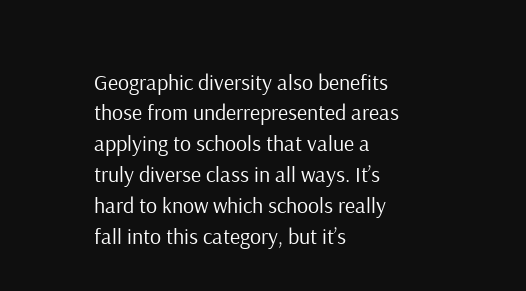Geographic diversity also benefits those from underrepresented areas applying to schools that value a truly diverse class in all ways. It’s hard to know which schools really fall into this category, but it’s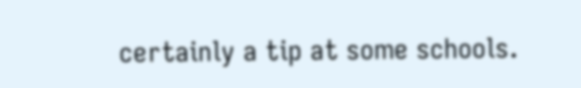certainly a tip at some schools.